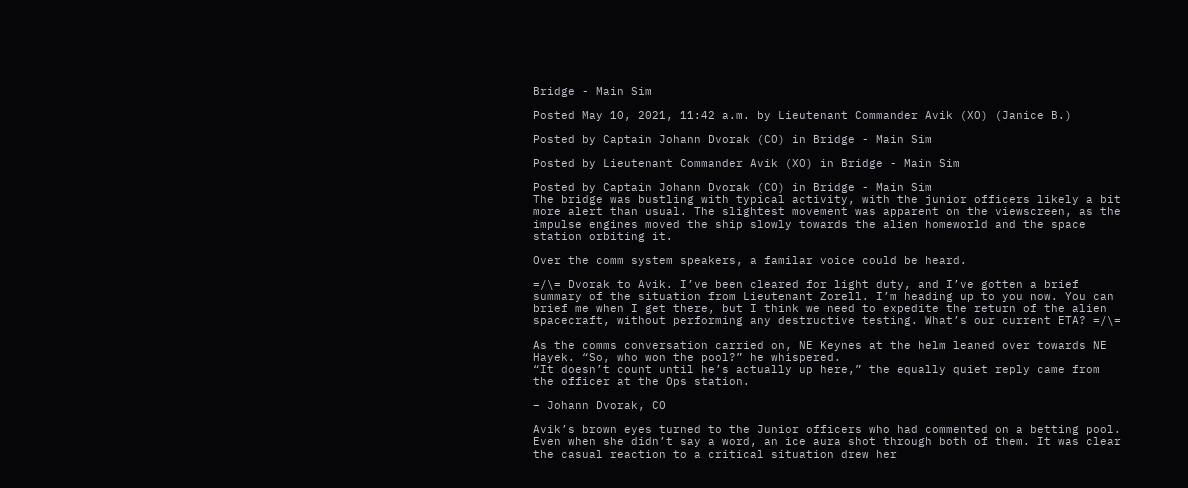Bridge - Main Sim

Posted May 10, 2021, 11:42 a.m. by Lieutenant Commander Avik (XO) (Janice B.)

Posted by Captain Johann Dvorak (CO) in Bridge - Main Sim

Posted by Lieutenant Commander Avik (XO) in Bridge - Main Sim

Posted by Captain Johann Dvorak (CO) in Bridge - Main Sim
The bridge was bustling with typical activity, with the junior officers likely a bit more alert than usual. The slightest movement was apparent on the viewscreen, as the impulse engines moved the ship slowly towards the alien homeworld and the space station orbiting it.

Over the comm system speakers, a familar voice could be heard.

=/\= Dvorak to Avik. I’ve been cleared for light duty, and I’ve gotten a brief summary of the situation from Lieutenant Zorell. I’m heading up to you now. You can brief me when I get there, but I think we need to expedite the return of the alien spacecraft, without performing any destructive testing. What’s our current ETA? =/\=

As the comms conversation carried on, NE Keynes at the helm leaned over towards NE Hayek. “So, who won the pool?” he whispered.
“It doesn’t count until he’s actually up here,” the equally quiet reply came from the officer at the Ops station.

– Johann Dvorak, CO

Avik’s brown eyes turned to the Junior officers who had commented on a betting pool. Even when she didn’t say a word, an ice aura shot through both of them. It was clear the casual reaction to a critical situation drew her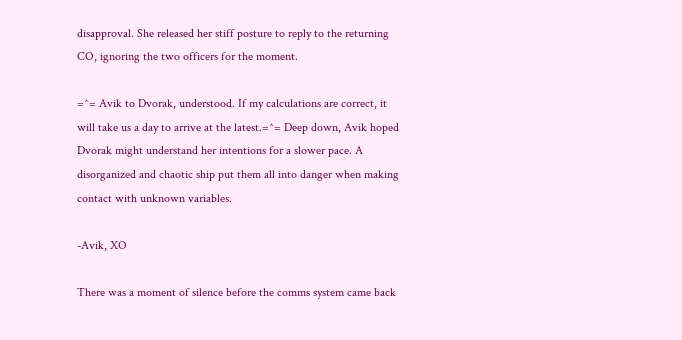disapproval. She released her stiff posture to reply to the returning CO, ignoring the two officers for the moment.

=^= Avik to Dvorak, understood. If my calculations are correct, it will take us a day to arrive at the latest.=^= Deep down, Avik hoped Dvorak might understand her intentions for a slower pace. A disorganized and chaotic ship put them all into danger when making contact with unknown variables.

-Avik, XO

There was a moment of silence before the comms system came back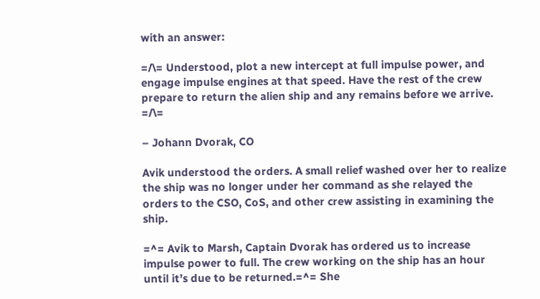with an answer:

=/\= Understood, plot a new intercept at full impulse power, and engage impulse engines at that speed. Have the rest of the crew prepare to return the alien ship and any remains before we arrive. =/\=

– Johann Dvorak, CO

Avik understood the orders. A small relief washed over her to realize the ship was no longer under her command as she relayed the orders to the CSO, CoS, and other crew assisting in examining the ship.

=^= Avik to Marsh, Captain Dvorak has ordered us to increase impulse power to full. The crew working on the ship has an hour until it’s due to be returned.=^= She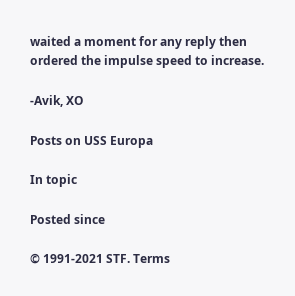waited a moment for any reply then ordered the impulse speed to increase.

-Avik, XO

Posts on USS Europa

In topic

Posted since

© 1991-2021 STF. Terms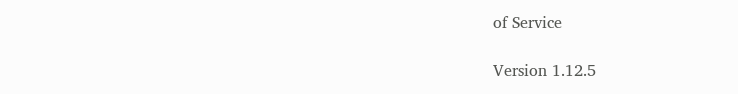of Service

Version 1.12.5